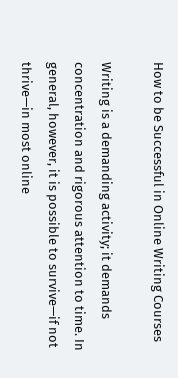How to be Successful in Online Writing Courses

Writing is a demanding activity; it demands concentration and rigorous attention to time. In general, however, it is possible to survive—if not thrive—in most online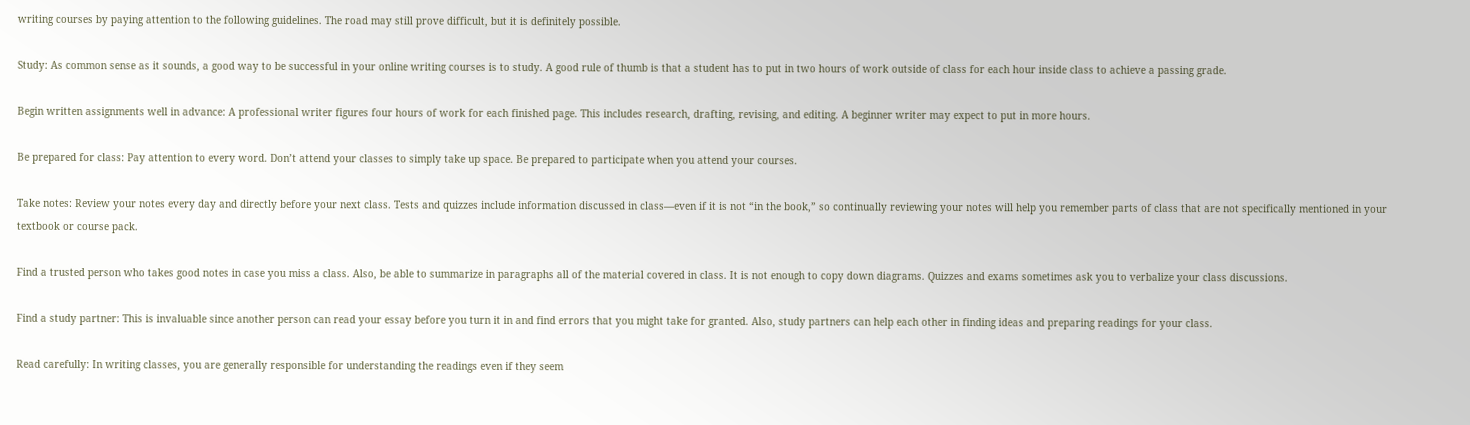writing courses by paying attention to the following guidelines. The road may still prove difficult, but it is definitely possible.

Study: As common sense as it sounds, a good way to be successful in your online writing courses is to study. A good rule of thumb is that a student has to put in two hours of work outside of class for each hour inside class to achieve a passing grade.

Begin written assignments well in advance: A professional writer figures four hours of work for each finished page. This includes research, drafting, revising, and editing. A beginner writer may expect to put in more hours.

Be prepared for class: Pay attention to every word. Don’t attend your classes to simply take up space. Be prepared to participate when you attend your courses.

Take notes: Review your notes every day and directly before your next class. Tests and quizzes include information discussed in class—even if it is not “in the book,” so continually reviewing your notes will help you remember parts of class that are not specifically mentioned in your textbook or course pack.

Find a trusted person who takes good notes in case you miss a class. Also, be able to summarize in paragraphs all of the material covered in class. It is not enough to copy down diagrams. Quizzes and exams sometimes ask you to verbalize your class discussions.

Find a study partner: This is invaluable since another person can read your essay before you turn it in and find errors that you might take for granted. Also, study partners can help each other in finding ideas and preparing readings for your class.

Read carefully: In writing classes, you are generally responsible for understanding the readings even if they seem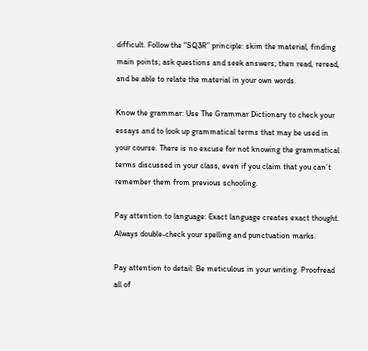difficult. Follow the “SQ3R” principle: skim the material, finding main points; ask questions and seek answers; then read, reread, and be able to relate the material in your own words.

Know the grammar: Use The Grammar Dictionary to check your essays and to look up grammatical terms that may be used in your course. There is no excuse for not knowing the grammatical terms discussed in your class, even if you claim that you can’t remember them from previous schooling.

Pay attention to language: Exact language creates exact thought. Always double-check your spelling and punctuation marks.

Pay attention to detail: Be meticulous in your writing. Proofread all of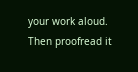your work aloud. Then proofread it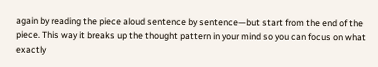again by reading the piece aloud sentence by sentence—but start from the end of the piece. This way it breaks up the thought pattern in your mind so you can focus on what exactly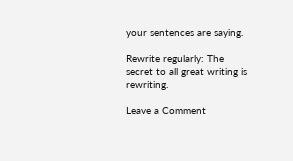your sentences are saying.

Rewrite regularly: The secret to all great writing is rewriting.

Leave a Comment